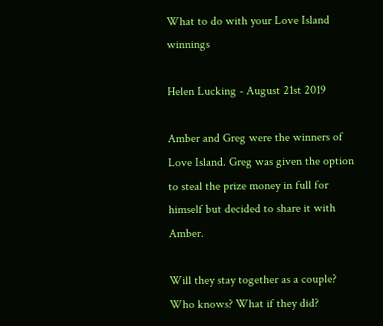What to do with your Love Island winnings

Helen Lucking - August 21st 2019

Amber and Greg were the winners of Love Island. Greg was given the option to steal the prize money in full for himself but decided to share it with Amber.

Will they stay together as a couple? Who knows? What if they did?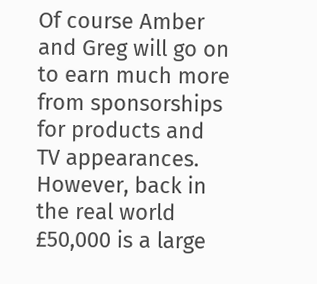Of course Amber and Greg will go on to earn much more from sponsorships for products and  TV appearances.  However, back in the real world £50,000 is a large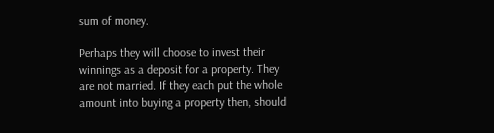sum of money.

Perhaps they will choose to invest their winnings as a deposit for a property. They are not married. If they each put the whole amount into buying a property then, should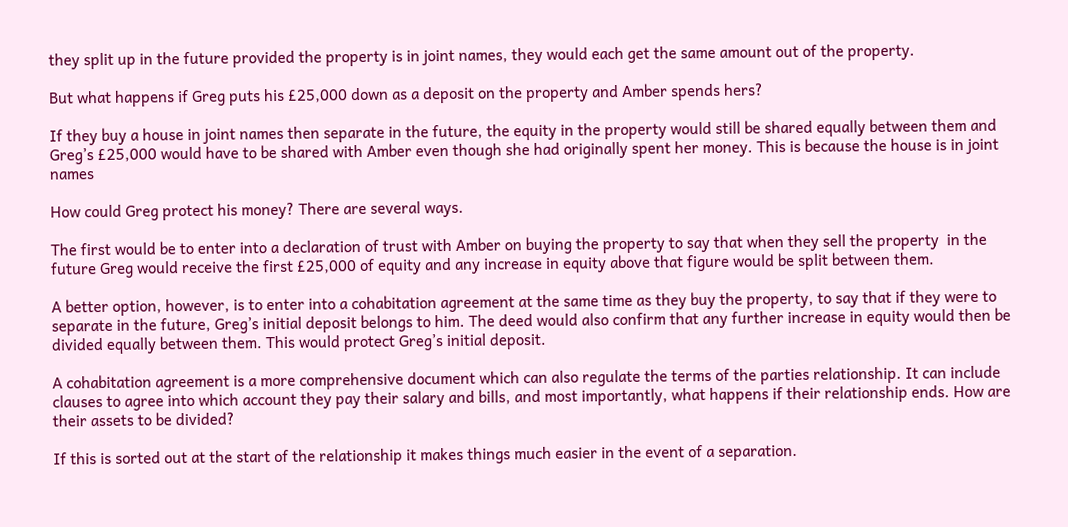they split up in the future provided the property is in joint names, they would each get the same amount out of the property.

But what happens if Greg puts his £25,000 down as a deposit on the property and Amber spends hers?

If they buy a house in joint names then separate in the future, the equity in the property would still be shared equally between them and Greg’s £25,000 would have to be shared with Amber even though she had originally spent her money. This is because the house is in joint names

How could Greg protect his money? There are several ways.

The first would be to enter into a declaration of trust with Amber on buying the property to say that when they sell the property  in the future Greg would receive the first £25,000 of equity and any increase in equity above that figure would be split between them.

A better option, however, is to enter into a cohabitation agreement at the same time as they buy the property, to say that if they were to separate in the future, Greg’s initial deposit belongs to him. The deed would also confirm that any further increase in equity would then be divided equally between them. This would protect Greg’s initial deposit.

A cohabitation agreement is a more comprehensive document which can also regulate the terms of the parties relationship. It can include clauses to agree into which account they pay their salary and bills, and most importantly, what happens if their relationship ends. How are their assets to be divided?

If this is sorted out at the start of the relationship it makes things much easier in the event of a separation.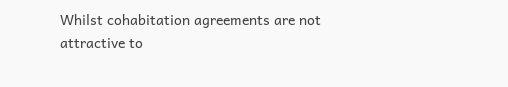Whilst cohabitation agreements are not attractive to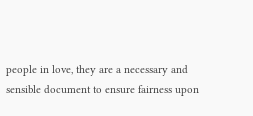people in love, they are a necessary and sensible document to ensure fairness upon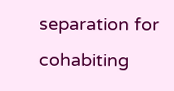separation for cohabiting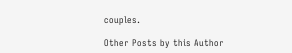couples.

Other Posts by this Author